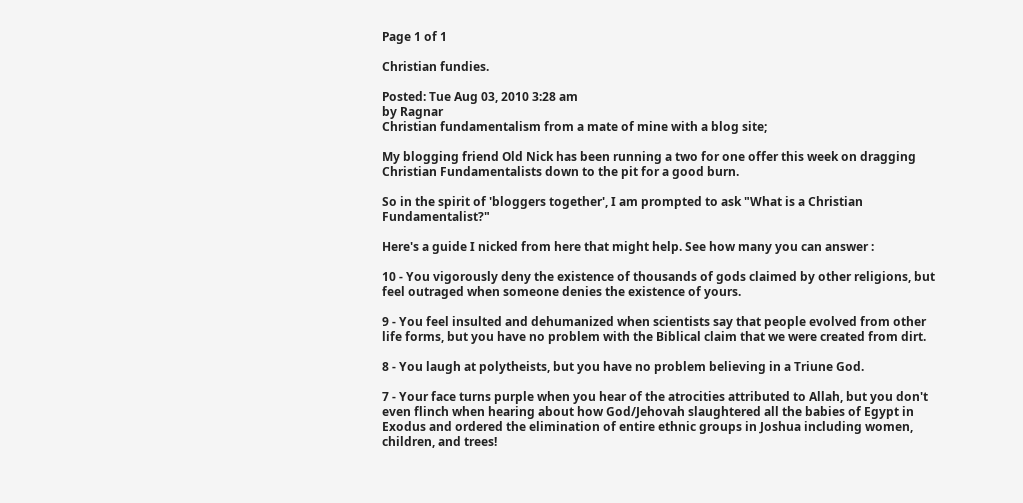Page 1 of 1

Christian fundies.

Posted: Tue Aug 03, 2010 3:28 am
by Ragnar
Christian fundamentalism from a mate of mine with a blog site;

My blogging friend Old Nick has been running a two for one offer this week on dragging Christian Fundamentalists down to the pit for a good burn.

So in the spirit of 'bloggers together', I am prompted to ask "What is a Christian Fundamentalist?"

Here's a guide I nicked from here that might help. See how many you can answer :

10 - You vigorously deny the existence of thousands of gods claimed by other religions, but feel outraged when someone denies the existence of yours.

9 - You feel insulted and dehumanized when scientists say that people evolved from other life forms, but you have no problem with the Biblical claim that we were created from dirt.

8 - You laugh at polytheists, but you have no problem believing in a Triune God.

7 - Your face turns purple when you hear of the atrocities attributed to Allah, but you don't even flinch when hearing about how God/Jehovah slaughtered all the babies of Egypt in Exodus and ordered the elimination of entire ethnic groups in Joshua including women, children, and trees!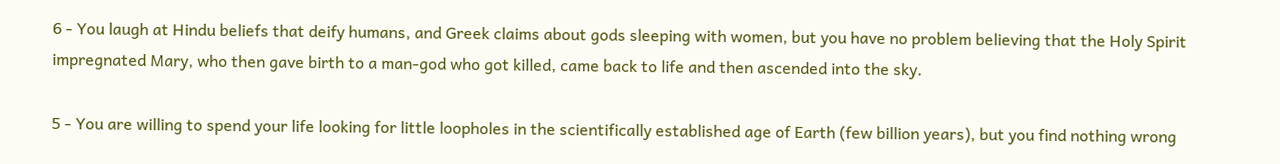6 - You laugh at Hindu beliefs that deify humans, and Greek claims about gods sleeping with women, but you have no problem believing that the Holy Spirit impregnated Mary, who then gave birth to a man-god who got killed, came back to life and then ascended into the sky.

5 - You are willing to spend your life looking for little loopholes in the scientifically established age of Earth (few billion years), but you find nothing wrong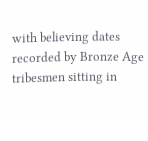with believing dates recorded by Bronze Age tribesmen sitting in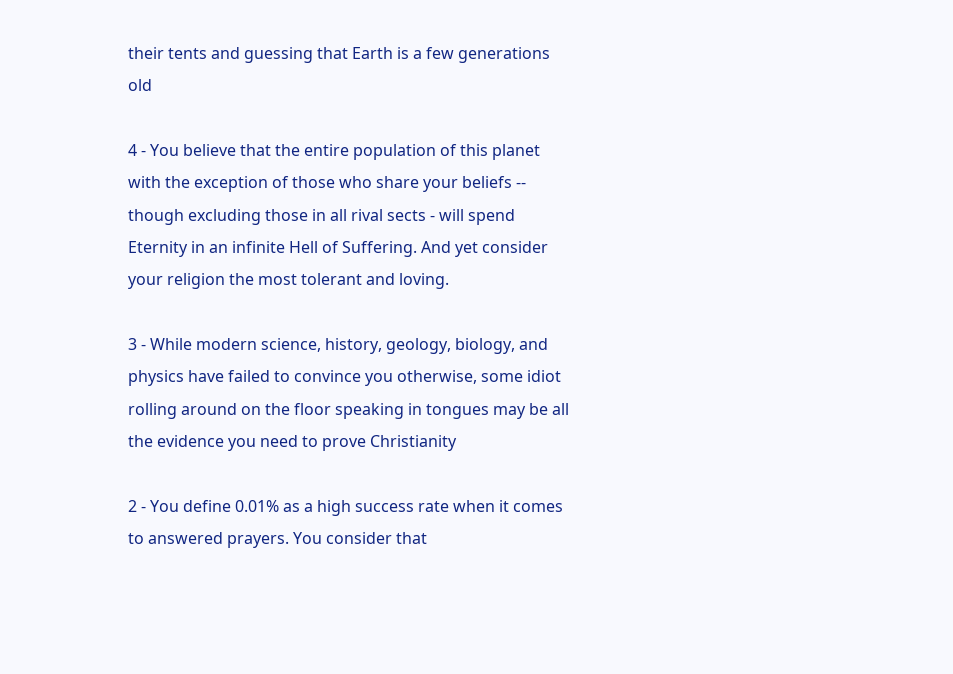their tents and guessing that Earth is a few generations old

4 - You believe that the entire population of this planet with the exception of those who share your beliefs -- though excluding those in all rival sects - will spend Eternity in an infinite Hell of Suffering. And yet consider your religion the most tolerant and loving.

3 - While modern science, history, geology, biology, and physics have failed to convince you otherwise, some idiot rolling around on the floor speaking in tongues may be all the evidence you need to prove Christianity

2 - You define 0.01% as a high success rate when it comes to answered prayers. You consider that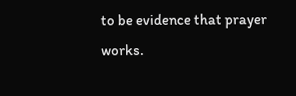to be evidence that prayer works.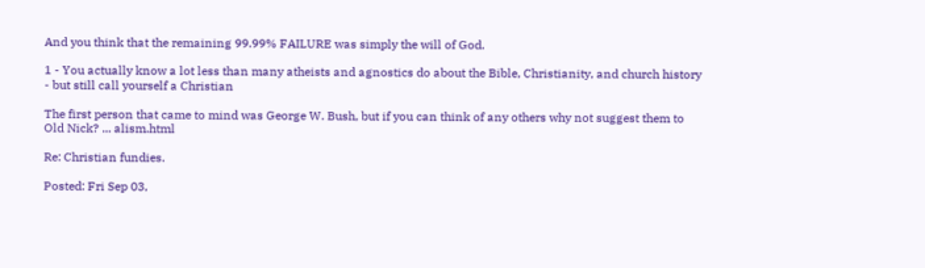And you think that the remaining 99.99% FAILURE was simply the will of God.

1 - You actually know a lot less than many atheists and agnostics do about the Bible, Christianity, and church history - but still call yourself a Christian

The first person that came to mind was George W. Bush, but if you can think of any others why not suggest them to Old Nick? ... alism.html

Re: Christian fundies.

Posted: Fri Sep 03,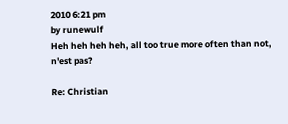2010 6:21 pm
by runewulf
Heh heh heh heh, all too true more often than not, n'est pas?

Re: Christian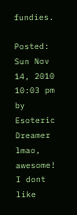fundies.

Posted: Sun Nov 14, 2010 10:03 pm
by Esoteric Dreamer
lmao, awesome!
I dont like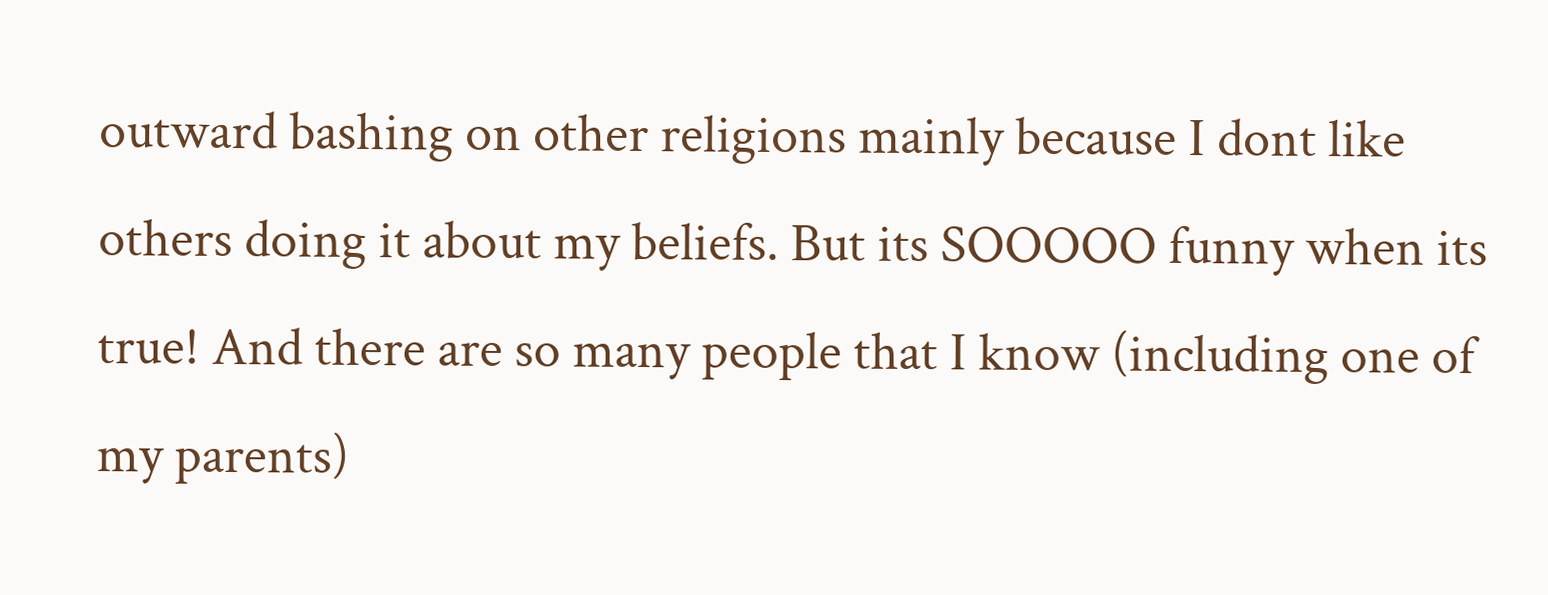outward bashing on other religions mainly because I dont like others doing it about my beliefs. But its SOOOOO funny when its true! And there are so many people that I know (including one of my parents)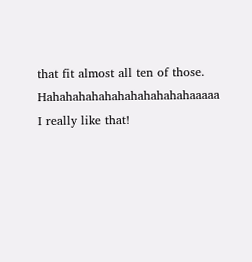that fit almost all ten of those.
Hahahahahahahahahahahahaaaaa I really like that!